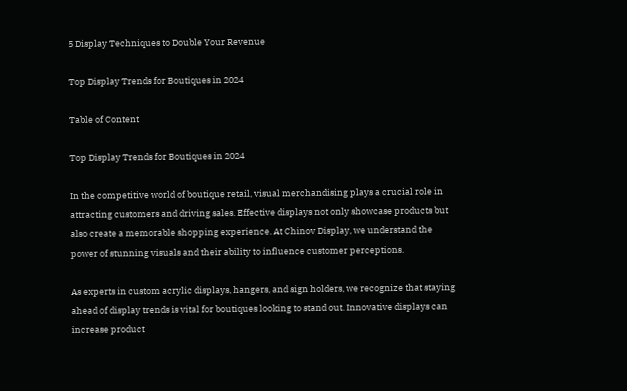5 Display Techniques to Double Your Revenue

Top Display Trends for Boutiques in 2024

Table of Content

Top Display Trends for Boutiques in 2024

In the competitive world of boutique retail, visual merchandising plays a crucial role in attracting customers and driving sales. Effective displays not only showcase products but also create a memorable shopping experience. At Chinov Display, we understand the power of stunning visuals and their ability to influence customer perceptions.

As experts in custom acrylic displays, hangers, and sign holders, we recognize that staying ahead of display trends is vital for boutiques looking to stand out. Innovative displays can increase product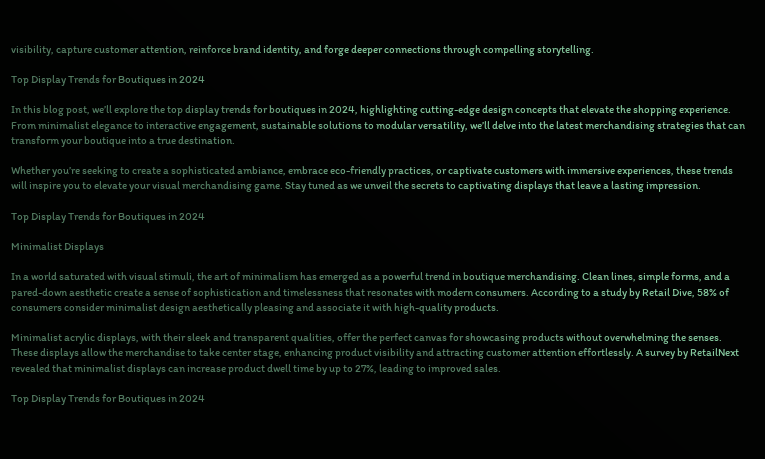visibility, capture customer attention, reinforce brand identity, and forge deeper connections through compelling storytelling.

Top Display Trends for Boutiques in 2024

In this blog post, we’ll explore the top display trends for boutiques in 2024, highlighting cutting-edge design concepts that elevate the shopping experience. From minimalist elegance to interactive engagement, sustainable solutions to modular versatility, we’ll delve into the latest merchandising strategies that can transform your boutique into a true destination.

Whether you’re seeking to create a sophisticated ambiance, embrace eco-friendly practices, or captivate customers with immersive experiences, these trends will inspire you to elevate your visual merchandising game. Stay tuned as we unveil the secrets to captivating displays that leave a lasting impression.

Top Display Trends for Boutiques in 2024

Minimalist Displays

In a world saturated with visual stimuli, the art of minimalism has emerged as a powerful trend in boutique merchandising. Clean lines, simple forms, and a pared-down aesthetic create a sense of sophistication and timelessness that resonates with modern consumers. According to a study by Retail Dive, 58% of consumers consider minimalist design aesthetically pleasing and associate it with high-quality products.

Minimalist acrylic displays, with their sleek and transparent qualities, offer the perfect canvas for showcasing products without overwhelming the senses. These displays allow the merchandise to take center stage, enhancing product visibility and attracting customer attention effortlessly. A survey by RetailNext revealed that minimalist displays can increase product dwell time by up to 27%, leading to improved sales.

Top Display Trends for Boutiques in 2024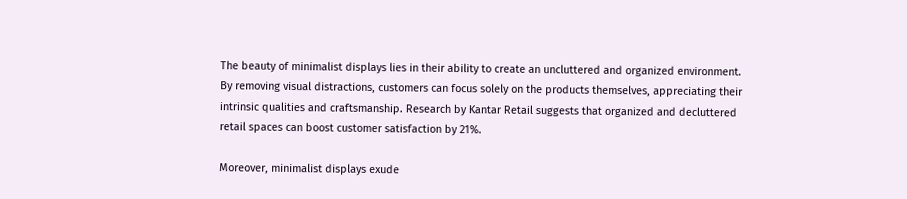The beauty of minimalist displays lies in their ability to create an uncluttered and organized environment. By removing visual distractions, customers can focus solely on the products themselves, appreciating their intrinsic qualities and craftsmanship. Research by Kantar Retail suggests that organized and decluttered retail spaces can boost customer satisfaction by 21%.

Moreover, minimalist displays exude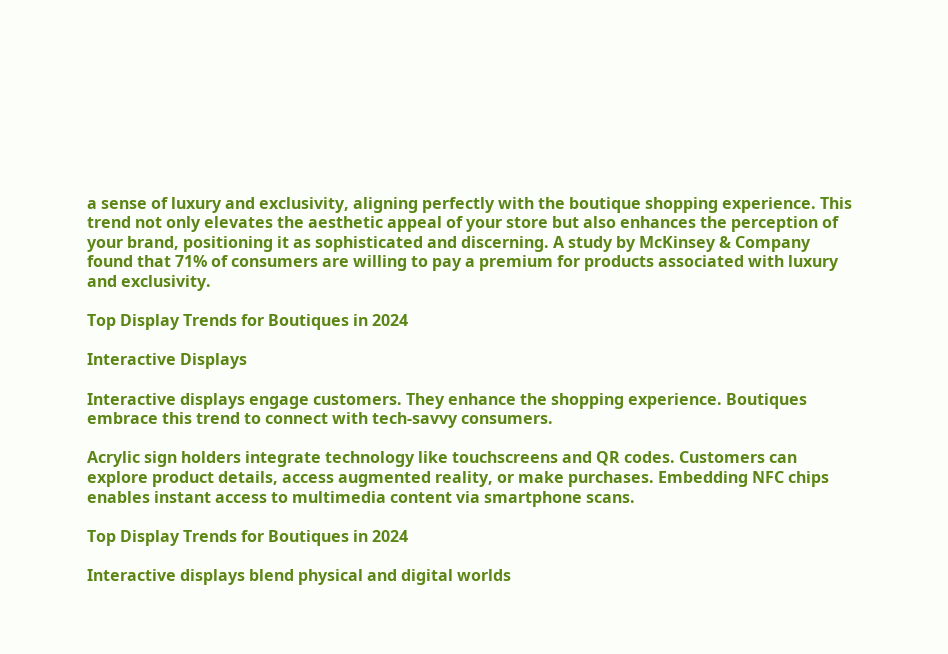a sense of luxury and exclusivity, aligning perfectly with the boutique shopping experience. This trend not only elevates the aesthetic appeal of your store but also enhances the perception of your brand, positioning it as sophisticated and discerning. A study by McKinsey & Company found that 71% of consumers are willing to pay a premium for products associated with luxury and exclusivity.

Top Display Trends for Boutiques in 2024

Interactive Displays

Interactive displays engage customers. They enhance the shopping experience. Boutiques embrace this trend to connect with tech-savvy consumers.

Acrylic sign holders integrate technology like touchscreens and QR codes. Customers can explore product details, access augmented reality, or make purchases. Embedding NFC chips enables instant access to multimedia content via smartphone scans.

Top Display Trends for Boutiques in 2024

Interactive displays blend physical and digital worlds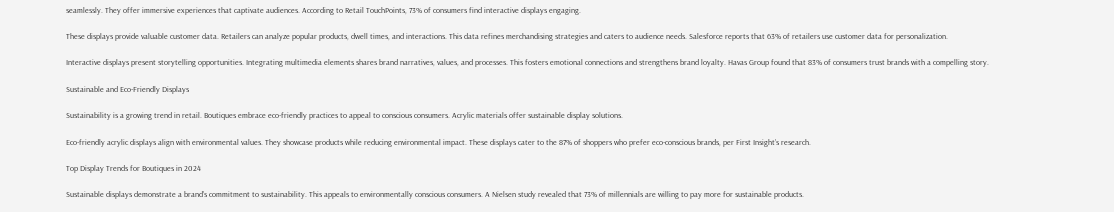seamlessly. They offer immersive experiences that captivate audiences. According to Retail TouchPoints, 73% of consumers find interactive displays engaging.

These displays provide valuable customer data. Retailers can analyze popular products, dwell times, and interactions. This data refines merchandising strategies and caters to audience needs. Salesforce reports that 63% of retailers use customer data for personalization.

Interactive displays present storytelling opportunities. Integrating multimedia elements shares brand narratives, values, and processes. This fosters emotional connections and strengthens brand loyalty. Havas Group found that 83% of consumers trust brands with a compelling story.

Sustainable and Eco-Friendly Displays

Sustainability is a growing trend in retail. Boutiques embrace eco-friendly practices to appeal to conscious consumers. Acrylic materials offer sustainable display solutions.

Eco-friendly acrylic displays align with environmental values. They showcase products while reducing environmental impact. These displays cater to the 87% of shoppers who prefer eco-conscious brands, per First Insight’s research.

Top Display Trends for Boutiques in 2024

Sustainable displays demonstrate a brand’s commitment to sustainability. This appeals to environmentally conscious consumers. A Nielsen study revealed that 73% of millennials are willing to pay more for sustainable products.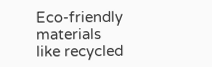Eco-friendly materials like recycled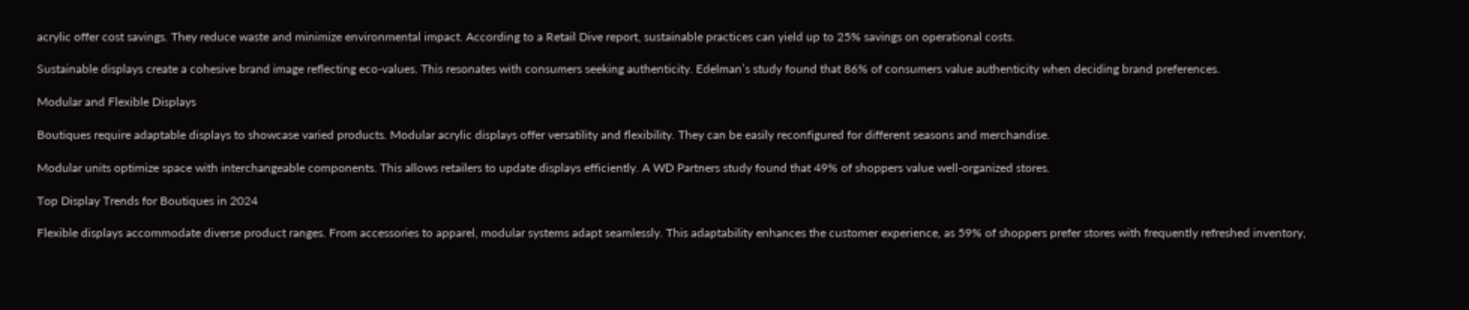acrylic offer cost savings. They reduce waste and minimize environmental impact. According to a Retail Dive report, sustainable practices can yield up to 25% savings on operational costs.

Sustainable displays create a cohesive brand image reflecting eco-values. This resonates with consumers seeking authenticity. Edelman’s study found that 86% of consumers value authenticity when deciding brand preferences.

Modular and Flexible Displays

Boutiques require adaptable displays to showcase varied products. Modular acrylic displays offer versatility and flexibility. They can be easily reconfigured for different seasons and merchandise.

Modular units optimize space with interchangeable components. This allows retailers to update displays efficiently. A WD Partners study found that 49% of shoppers value well-organized stores.

Top Display Trends for Boutiques in 2024

Flexible displays accommodate diverse product ranges. From accessories to apparel, modular systems adapt seamlessly. This adaptability enhances the customer experience, as 59% of shoppers prefer stores with frequently refreshed inventory,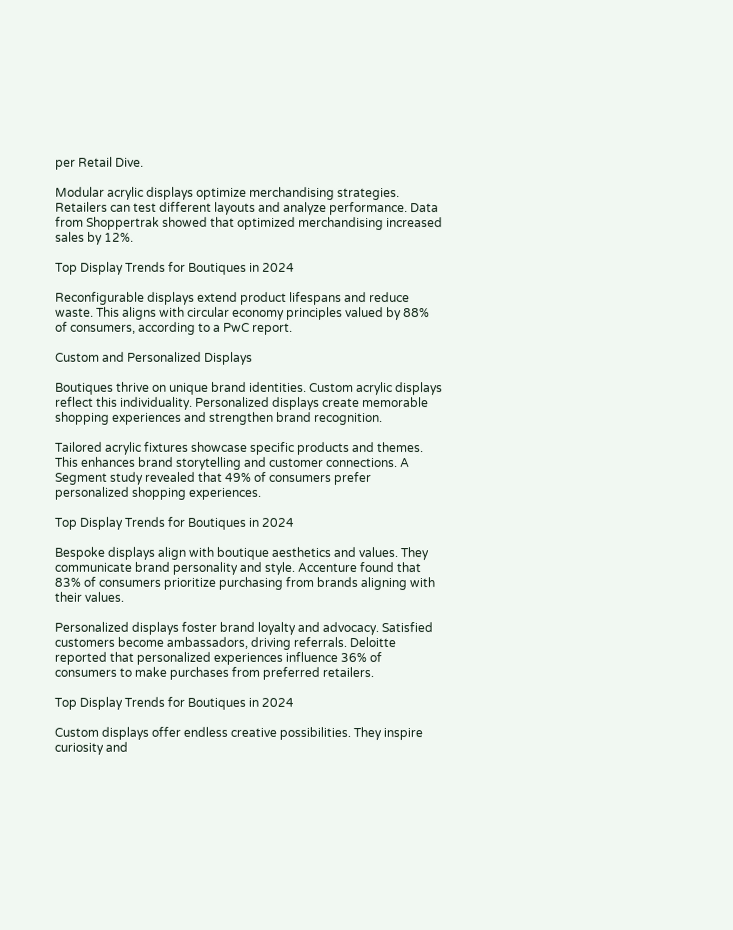per Retail Dive.

Modular acrylic displays optimize merchandising strategies. Retailers can test different layouts and analyze performance. Data from Shoppertrak showed that optimized merchandising increased sales by 12%.

Top Display Trends for Boutiques in 2024

Reconfigurable displays extend product lifespans and reduce waste. This aligns with circular economy principles valued by 88% of consumers, according to a PwC report.

Custom and Personalized Displays

Boutiques thrive on unique brand identities. Custom acrylic displays reflect this individuality. Personalized displays create memorable shopping experiences and strengthen brand recognition.

Tailored acrylic fixtures showcase specific products and themes. This enhances brand storytelling and customer connections. A Segment study revealed that 49% of consumers prefer personalized shopping experiences.

Top Display Trends for Boutiques in 2024

Bespoke displays align with boutique aesthetics and values. They communicate brand personality and style. Accenture found that 83% of consumers prioritize purchasing from brands aligning with their values.

Personalized displays foster brand loyalty and advocacy. Satisfied customers become ambassadors, driving referrals. Deloitte reported that personalized experiences influence 36% of consumers to make purchases from preferred retailers.

Top Display Trends for Boutiques in 2024

Custom displays offer endless creative possibilities. They inspire curiosity and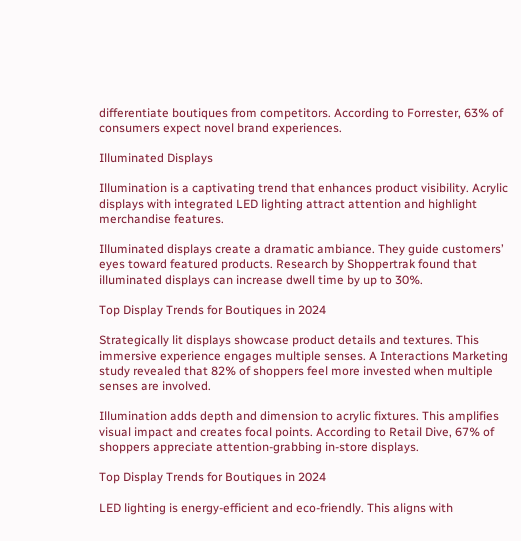differentiate boutiques from competitors. According to Forrester, 63% of consumers expect novel brand experiences.

Illuminated Displays

Illumination is a captivating trend that enhances product visibility. Acrylic displays with integrated LED lighting attract attention and highlight merchandise features.

Illuminated displays create a dramatic ambiance. They guide customers’ eyes toward featured products. Research by Shoppertrak found that illuminated displays can increase dwell time by up to 30%.

Top Display Trends for Boutiques in 2024

Strategically lit displays showcase product details and textures. This immersive experience engages multiple senses. A Interactions Marketing study revealed that 82% of shoppers feel more invested when multiple senses are involved.

Illumination adds depth and dimension to acrylic fixtures. This amplifies visual impact and creates focal points. According to Retail Dive, 67% of shoppers appreciate attention-grabbing in-store displays.

Top Display Trends for Boutiques in 2024

LED lighting is energy-efficient and eco-friendly. This aligns with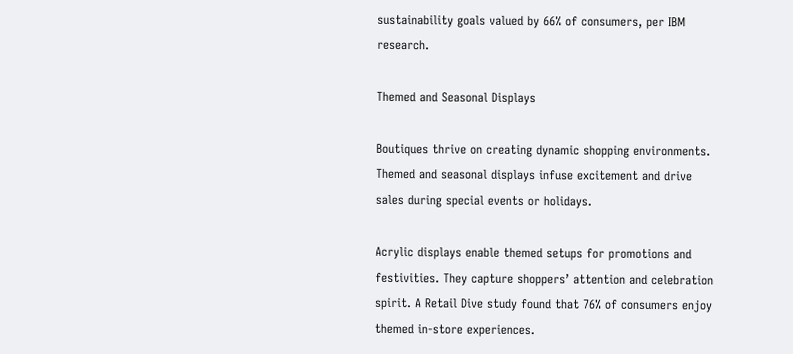sustainability goals valued by 66% of consumers, per IBM research.

Themed and Seasonal Displays

Boutiques thrive on creating dynamic shopping environments. Themed and seasonal displays infuse excitement and drive sales during special events or holidays.

Acrylic displays enable themed setups for promotions and festivities. They capture shoppers’ attention and celebration spirit. A Retail Dive study found that 76% of consumers enjoy themed in-store experiences.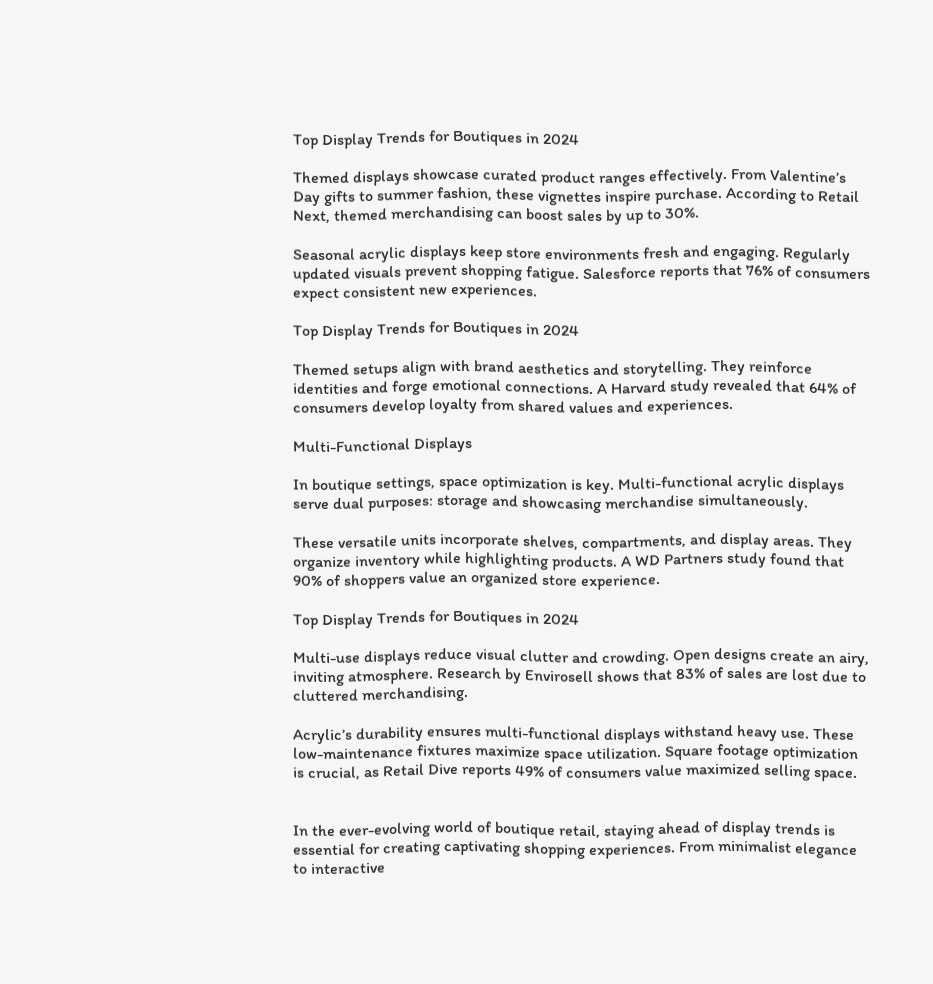Top Display Trends for Boutiques in 2024

Themed displays showcase curated product ranges effectively. From Valentine’s Day gifts to summer fashion, these vignettes inspire purchase. According to Retail Next, themed merchandising can boost sales by up to 30%.

Seasonal acrylic displays keep store environments fresh and engaging. Regularly updated visuals prevent shopping fatigue. Salesforce reports that 76% of consumers expect consistent new experiences.

Top Display Trends for Boutiques in 2024

Themed setups align with brand aesthetics and storytelling. They reinforce identities and forge emotional connections. A Harvard study revealed that 64% of consumers develop loyalty from shared values and experiences.

Multi-Functional Displays

In boutique settings, space optimization is key. Multi-functional acrylic displays serve dual purposes: storage and showcasing merchandise simultaneously.

These versatile units incorporate shelves, compartments, and display areas. They organize inventory while highlighting products. A WD Partners study found that 90% of shoppers value an organized store experience.

Top Display Trends for Boutiques in 2024

Multi-use displays reduce visual clutter and crowding. Open designs create an airy, inviting atmosphere. Research by Envirosell shows that 83% of sales are lost due to cluttered merchandising.

Acrylic’s durability ensures multi-functional displays withstand heavy use. These low-maintenance fixtures maximize space utilization. Square footage optimization is crucial, as Retail Dive reports 49% of consumers value maximized selling space.


In the ever-evolving world of boutique retail, staying ahead of display trends is essential for creating captivating shopping experiences. From minimalist elegance to interactive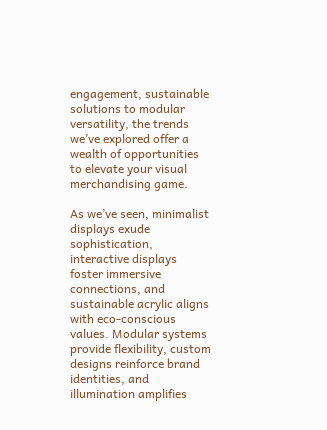engagement, sustainable solutions to modular versatility, the trends we’ve explored offer a wealth of opportunities to elevate your visual merchandising game.

As we’ve seen, minimalist displays exude sophistication, interactive displays foster immersive connections, and sustainable acrylic aligns with eco-conscious values. Modular systems provide flexibility, custom designs reinforce brand identities, and illumination amplifies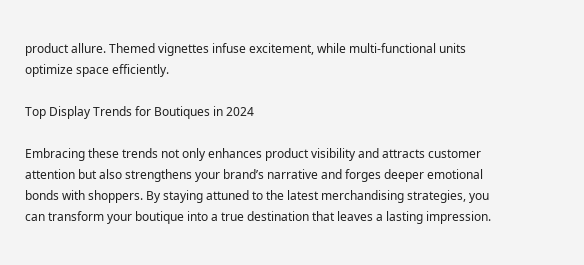product allure. Themed vignettes infuse excitement, while multi-functional units optimize space efficiently.

Top Display Trends for Boutiques in 2024

Embracing these trends not only enhances product visibility and attracts customer attention but also strengthens your brand’s narrative and forges deeper emotional bonds with shoppers. By staying attuned to the latest merchandising strategies, you can transform your boutique into a true destination that leaves a lasting impression.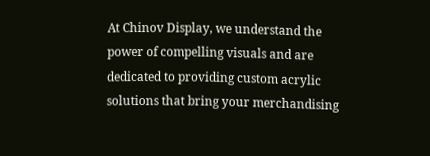At Chinov Display, we understand the power of compelling visuals and are dedicated to providing custom acrylic solutions that bring your merchandising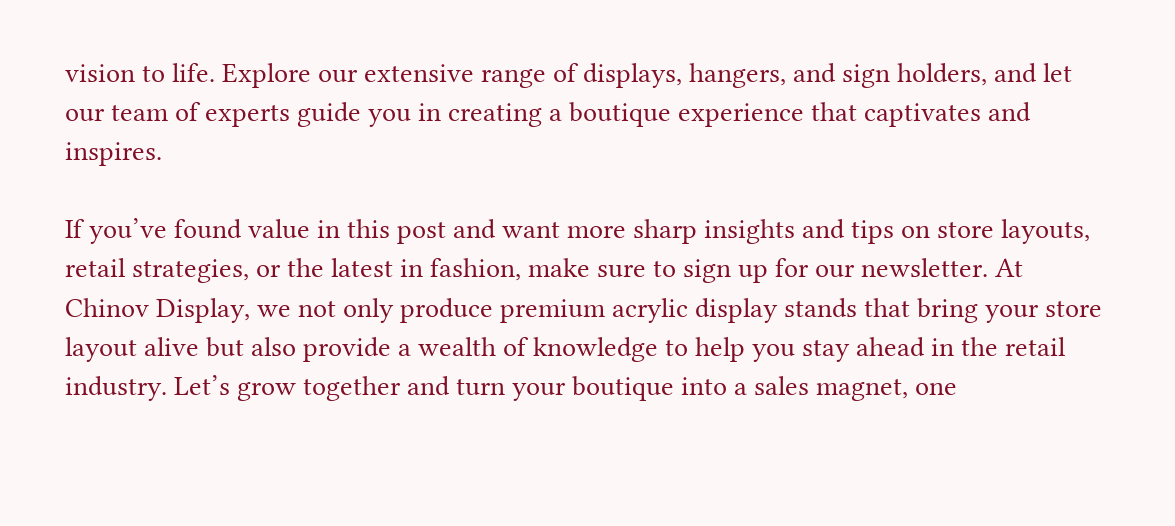vision to life. Explore our extensive range of displays, hangers, and sign holders, and let our team of experts guide you in creating a boutique experience that captivates and inspires.

If you’ve found value in this post and want more sharp insights and tips on store layouts, retail strategies, or the latest in fashion, make sure to sign up for our newsletter. At Chinov Display, we not only produce premium acrylic display stands that bring your store layout alive but also provide a wealth of knowledge to help you stay ahead in the retail industry. Let’s grow together and turn your boutique into a sales magnet, one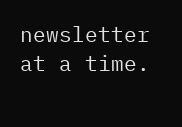newsletter at a time.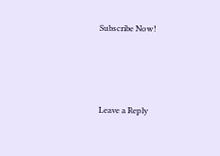Subscribe Now!




Leave a Reply